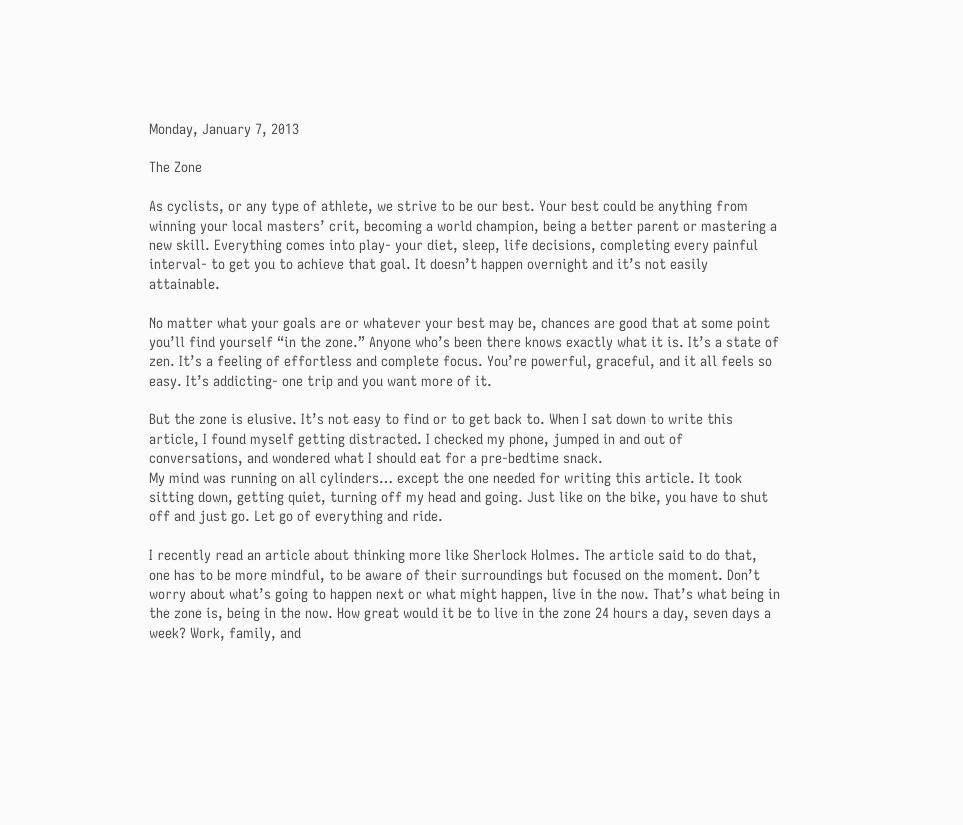Monday, January 7, 2013

The Zone

As cyclists, or any type of athlete, we strive to be our best. Your best could be anything from winning your local masters’ crit, becoming a world champion, being a better parent or mastering a new skill. Everything comes into play- your diet, sleep, life decisions, completing every painful interval- to get you to achieve that goal. It doesn’t happen overnight and it’s not easily attainable.

No matter what your goals are or whatever your best may be, chances are good that at some point you’ll find yourself “in the zone.” Anyone who’s been there knows exactly what it is. It’s a state of zen. It’s a feeling of effortless and complete focus. You’re powerful, graceful, and it all feels so easy. It’s addicting- one trip and you want more of it.

But the zone is elusive. It’s not easy to find or to get back to. When I sat down to write this article, I found myself getting distracted. I checked my phone, jumped in and out of conversations, and wondered what I should eat for a pre-bedtime snack.
My mind was running on all cylinders… except the one needed for writing this article. It took sitting down, getting quiet, turning off my head and going. Just like on the bike, you have to shut off and just go. Let go of everything and ride.

I recently read an article about thinking more like Sherlock Holmes. The article said to do that, one has to be more mindful, to be aware of their surroundings but focused on the moment. Don’t worry about what’s going to happen next or what might happen, live in the now. That’s what being in the zone is, being in the now. How great would it be to live in the zone 24 hours a day, seven days a week? Work, family, and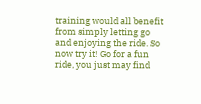training would all benefit from simply letting go and enjoying the ride. So now try it! Go for a fun ride, you just may find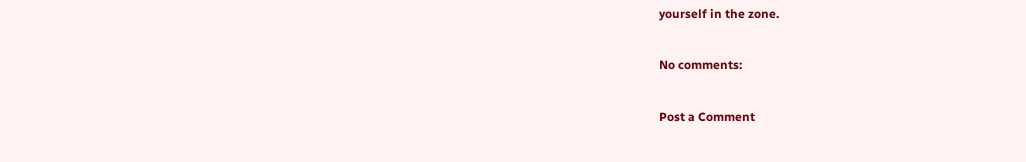yourself in the zone.

No comments:

Post a Comment